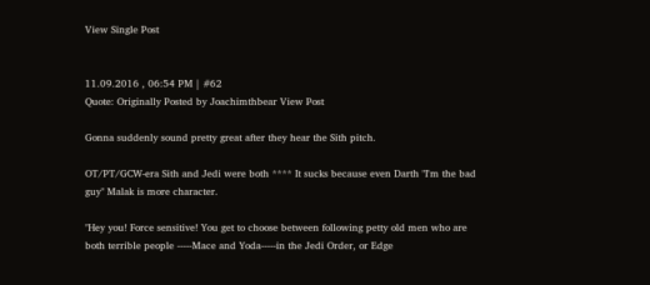View Single Post


11.09.2016 , 06:54 PM | #62
Quote: Originally Posted by Joachimthbear View Post

Gonna suddenly sound pretty great after they hear the Sith pitch.

OT/PT/GCW-era Sith and Jedi were both **** It sucks because even Darth "I'm the bad guy" Malak is more character.

"Hey you! Force sensitive! You get to choose between following petty old men who are both terrible people -----Mace and Yoda-----in the Jedi Order, or Edge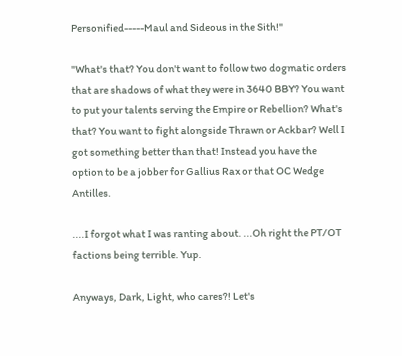Personified-----Maul and Sideous in the Sith!"

"What's that? You don't want to follow two dogmatic orders that are shadows of what they were in 3640 BBY? You want to put your talents serving the Empire or Rebellion? What's that? You want to fight alongside Thrawn or Ackbar? Well I got something better than that! Instead you have the option to be a jobber for Gallius Rax or that OC Wedge Antilles.

....I forgot what I was ranting about. ...Oh right the PT/OT factions being terrible. Yup.

Anyways, Dark, Light, who cares?! Let's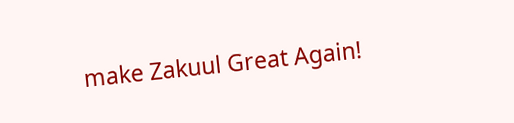make Zakuul Great Again!